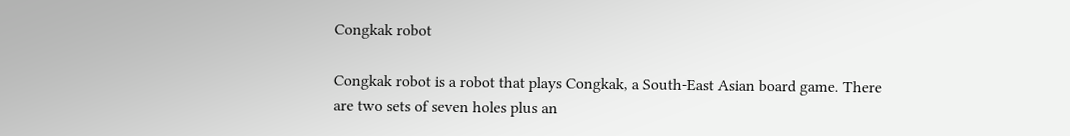Congkak robot

Congkak robot is a robot that plays Congkak, a South-East Asian board game. There are two sets of seven holes plus an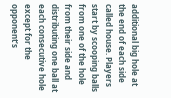additional big hole at the end of each side called house. Players start by scooping balls from one of the hole from their side and distributing one ball at each consecutive hole except for the opponent’s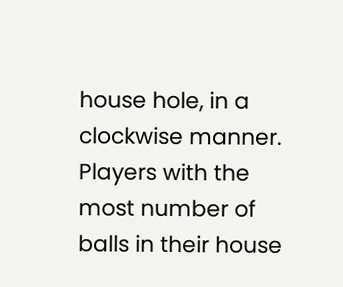house hole, in a clockwise manner. Players with the most number of balls in their house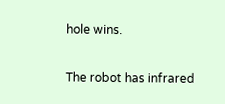hole wins.

The robot has infrared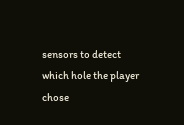sensors to detect which hole the player chose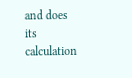and does its calculation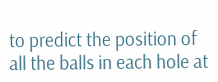to predict the position of all the balls in each hole at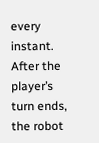every instant. After the player’s turn ends, the robot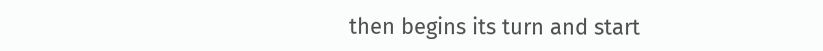then begins its turn and start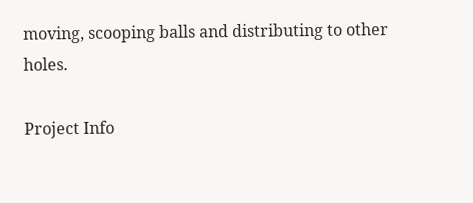moving, scooping balls and distributing to other holes.

Project Info